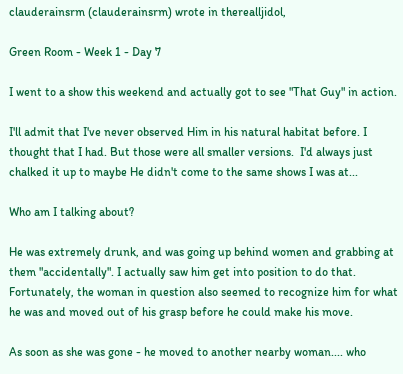clauderainsrm (clauderainsrm) wrote in therealljidol,

Green Room - Week 1 - Day 7

I went to a show this weekend and actually got to see "That Guy" in action.

I'll admit that I've never observed Him in his natural habitat before. I thought that I had. But those were all smaller versions.  I'd always just chalked it up to maybe He didn't come to the same shows I was at...

Who am I talking about?

He was extremely drunk, and was going up behind women and grabbing at them "accidentally". I actually saw him get into position to do that.  Fortunately, the woman in question also seemed to recognize him for what he was and moved out of his grasp before he could make his move.

As soon as she was gone - he moved to another nearby woman.... who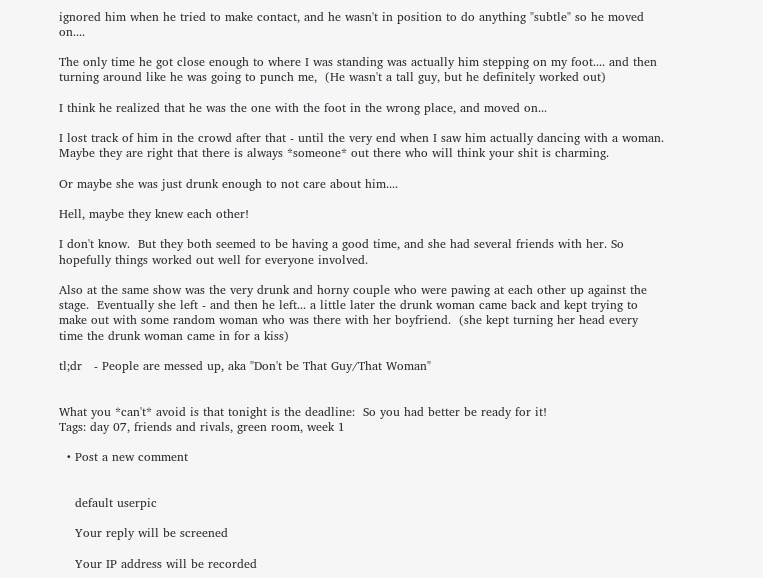ignored him when he tried to make contact, and he wasn't in position to do anything "subtle" so he moved on....

The only time he got close enough to where I was standing was actually him stepping on my foot.... and then turning around like he was going to punch me,  (He wasn't a tall guy, but he definitely worked out)

I think he realized that he was the one with the foot in the wrong place, and moved on...

I lost track of him in the crowd after that - until the very end when I saw him actually dancing with a woman. Maybe they are right that there is always *someone* out there who will think your shit is charming.

Or maybe she was just drunk enough to not care about him....

Hell, maybe they knew each other!

I don't know.  But they both seemed to be having a good time, and she had several friends with her. So hopefully things worked out well for everyone involved.

Also at the same show was the very drunk and horny couple who were pawing at each other up against the stage.  Eventually she left - and then he left... a little later the drunk woman came back and kept trying to make out with some random woman who was there with her boyfriend.  (she kept turning her head every time the drunk woman came in for a kiss)

tl;dr   - People are messed up, aka "Don't be That Guy/That Woman"


What you *can't* avoid is that tonight is the deadline:  So you had better be ready for it!
Tags: day 07, friends and rivals, green room, week 1

  • Post a new comment


    default userpic

    Your reply will be screened

    Your IP address will be recorded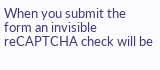When you submit the form an invisible reCAPTCHA check will be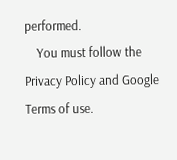performed.
    You must follow the Privacy Policy and Google Terms of use.